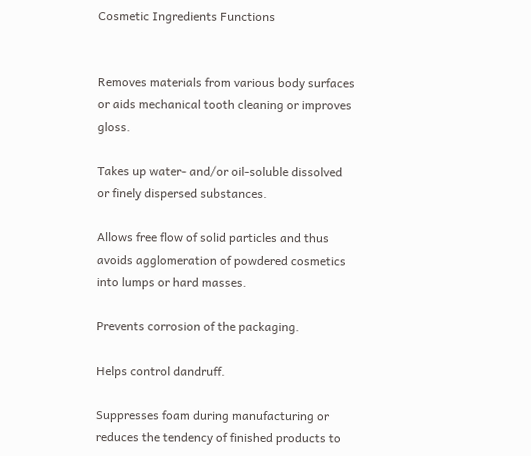Cosmetic Ingredients Functions


Removes materials from various body surfaces or aids mechanical tooth cleaning or improves gloss.

Takes up water- and/or oil-soluble dissolved or finely dispersed substances.

Allows free flow of solid particles and thus avoids agglomeration of powdered cosmetics into lumps or hard masses.

Prevents corrosion of the packaging.

Helps control dandruff.

Suppresses foam during manufacturing or reduces the tendency of finished products to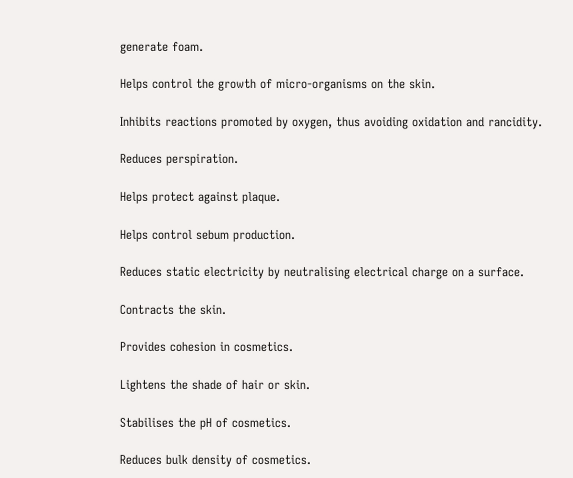generate foam.

Helps control the growth of micro-organisms on the skin.

Inhibits reactions promoted by oxygen, thus avoiding oxidation and rancidity.

Reduces perspiration.

Helps protect against plaque.

Helps control sebum production.

Reduces static electricity by neutralising electrical charge on a surface.

Contracts the skin.

Provides cohesion in cosmetics.

Lightens the shade of hair or skin.

Stabilises the pH of cosmetics.

Reduces bulk density of cosmetics.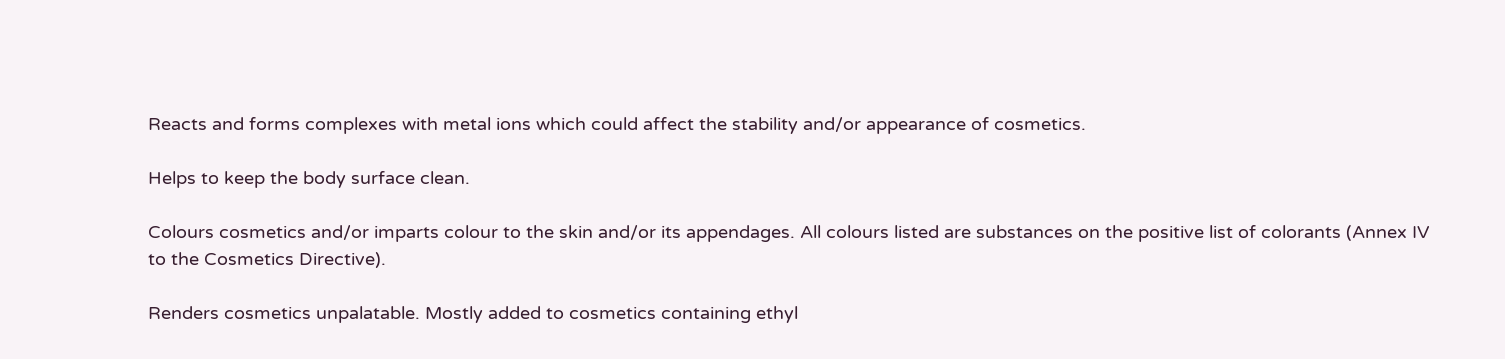Reacts and forms complexes with metal ions which could affect the stability and/or appearance of cosmetics.

Helps to keep the body surface clean.

Colours cosmetics and/or imparts colour to the skin and/or its appendages. All colours listed are substances on the positive list of colorants (Annex IV to the Cosmetics Directive).

Renders cosmetics unpalatable. Mostly added to cosmetics containing ethyl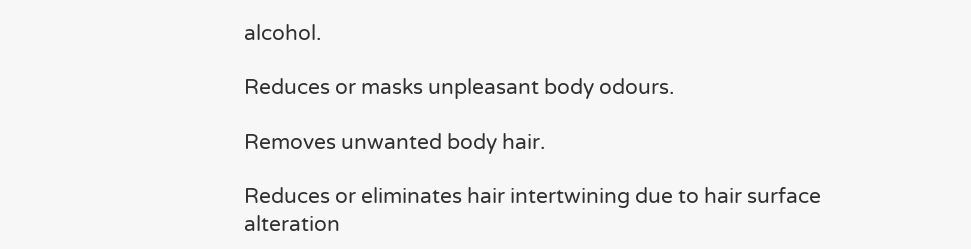alcohol.

Reduces or masks unpleasant body odours.

Removes unwanted body hair.

Reduces or eliminates hair intertwining due to hair surface alteration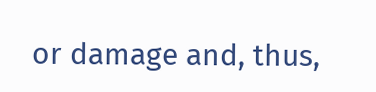or damage and, thus,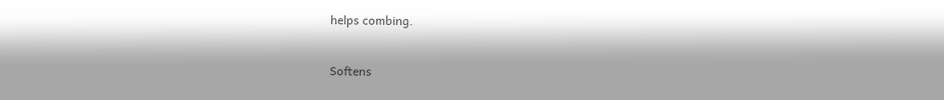helps combing.

Softens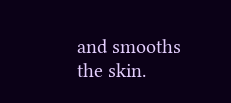and smooths the skin.